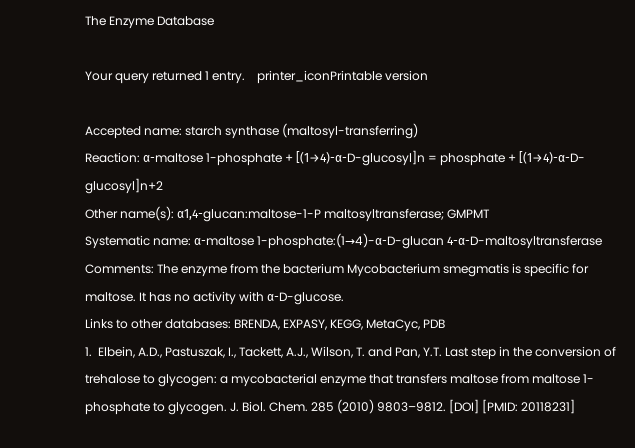The Enzyme Database

Your query returned 1 entry.    printer_iconPrintable version

Accepted name: starch synthase (maltosyl-transferring)
Reaction: α-maltose 1-phosphate + [(1→4)-α-D-glucosyl]n = phosphate + [(1→4)-α-D-glucosyl]n+2
Other name(s): α1,4-glucan:maltose-1-P maltosyltransferase; GMPMT
Systematic name: α-maltose 1-phosphate:(1→4)-α-D-glucan 4-α-D-maltosyltransferase
Comments: The enzyme from the bacterium Mycobacterium smegmatis is specific for maltose. It has no activity with α-D-glucose.
Links to other databases: BRENDA, EXPASY, KEGG, MetaCyc, PDB
1.  Elbein, A.D., Pastuszak, I., Tackett, A.J., Wilson, T. and Pan, Y.T. Last step in the conversion of trehalose to glycogen: a mycobacterial enzyme that transfers maltose from maltose 1-phosphate to glycogen. J. Biol. Chem. 285 (2010) 9803–9812. [DOI] [PMID: 20118231]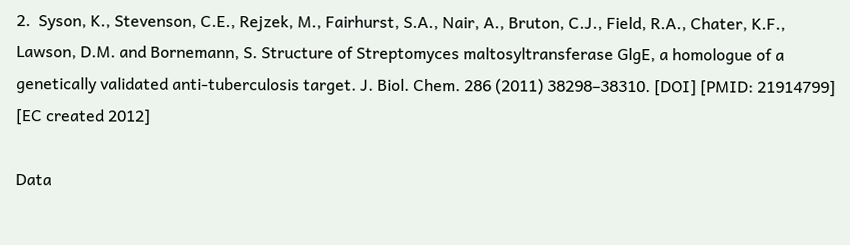2.  Syson, K., Stevenson, C.E., Rejzek, M., Fairhurst, S.A., Nair, A., Bruton, C.J., Field, R.A., Chater, K.F., Lawson, D.M. and Bornemann, S. Structure of Streptomyces maltosyltransferase GlgE, a homologue of a genetically validated anti-tuberculosis target. J. Biol. Chem. 286 (2011) 38298–38310. [DOI] [PMID: 21914799]
[EC created 2012]

Data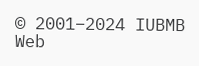© 2001–2024 IUBMB
Web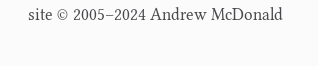site © 2005–2024 Andrew McDonald